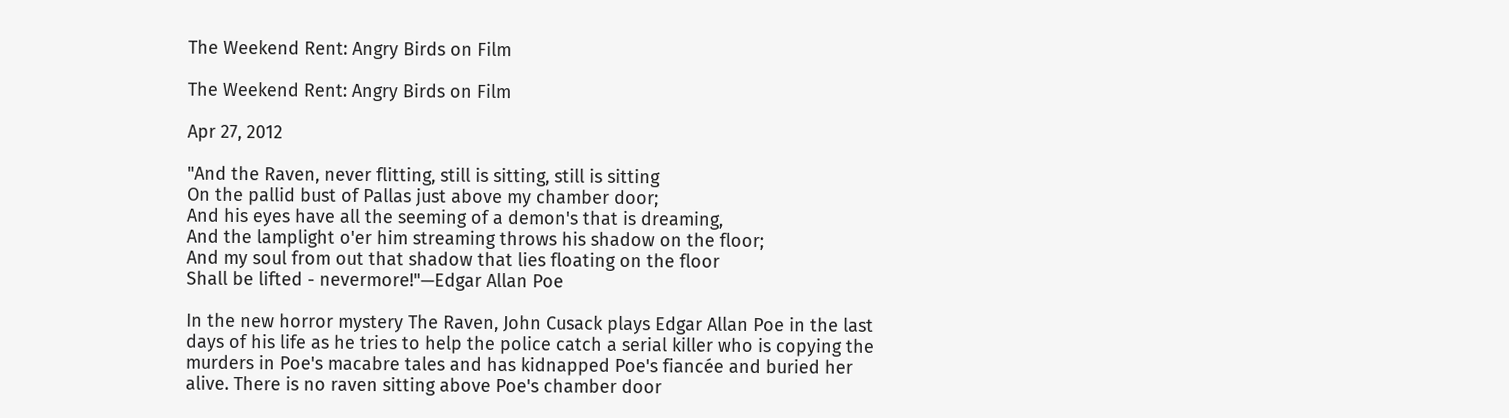The Weekend Rent: Angry Birds on Film

The Weekend Rent: Angry Birds on Film

Apr 27, 2012

"And the Raven, never flitting, still is sitting, still is sitting
On the pallid bust of Pallas just above my chamber door;
And his eyes have all the seeming of a demon's that is dreaming,
And the lamplight o'er him streaming throws his shadow on the floor;
And my soul from out that shadow that lies floating on the floor
Shall be lifted - nevermore!"—Edgar Allan Poe

In the new horror mystery The Raven, John Cusack plays Edgar Allan Poe in the last days of his life as he tries to help the police catch a serial killer who is copying the murders in Poe's macabre tales and has kidnapped Poe's fiancée and buried her alive. There is no raven sitting above Poe's chamber door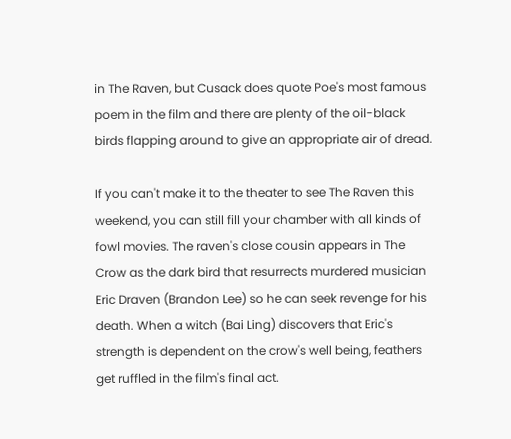in The Raven, but Cusack does quote Poe's most famous poem in the film and there are plenty of the oil-black birds flapping around to give an appropriate air of dread.

If you can't make it to the theater to see The Raven this weekend, you can still fill your chamber with all kinds of fowl movies. The raven's close cousin appears in The Crow as the dark bird that resurrects murdered musician Eric Draven (Brandon Lee) so he can seek revenge for his death. When a witch (Bai Ling) discovers that Eric's strength is dependent on the crow's well being, feathers get ruffled in the film's final act.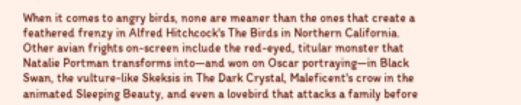When it comes to angry birds, none are meaner than the ones that create a feathered frenzy in Alfred Hitchcock's The Birds in Northern California. Other avian frights on-screen include the red-eyed, titular monster that Natalie Portman transforms into—and won on Oscar portraying—in Black Swan, the vulture-like Skeksis in The Dark Crystal, Maleficent's crow in the animated Sleeping Beauty, and even a lovebird that attacks a family before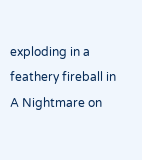exploding in a feathery fireball in A Nightmare on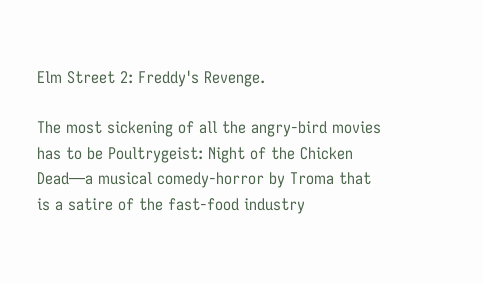Elm Street 2: Freddy's Revenge.

The most sickening of all the angry-bird movies has to be Poultrygeist: Night of the Chicken Dead—a musical comedy-horror by Troma that is a satire of the fast-food industry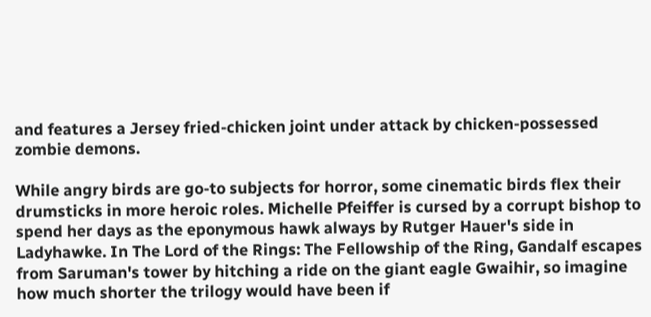and features a Jersey fried-chicken joint under attack by chicken-possessed zombie demons.

While angry birds are go-to subjects for horror, some cinematic birds flex their drumsticks in more heroic roles. Michelle Pfeiffer is cursed by a corrupt bishop to spend her days as the eponymous hawk always by Rutger Hauer's side in Ladyhawke. In The Lord of the Rings: The Fellowship of the Ring, Gandalf escapes from Saruman's tower by hitching a ride on the giant eagle Gwaihir, so imagine how much shorter the trilogy would have been if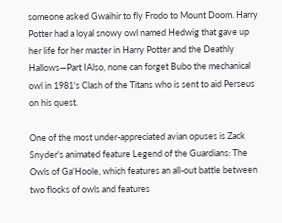someone asked Gwaihir to fly Frodo to Mount Doom. Harry Potter had a loyal snowy owl named Hedwig that gave up her life for her master in Harry Potter and the Deathly Hallows—Part IAlso, none can forget Bubo the mechanical owl in 1981's Clash of the Titans who is sent to aid Perseus on his quest.

One of the most under-appreciated avian opuses is Zack Snyder's animated feature Legend of the Guardians: The Owls of Ga'Hoole, which features an all-out battle between two flocks of owls and features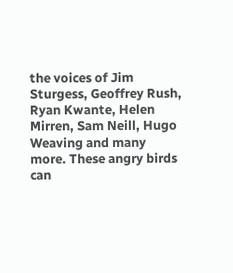the voices of Jim Sturgess, Geoffrey Rush, Ryan Kwante, Helen Mirren, Sam Neill, Hugo Weaving and many more. These angry birds can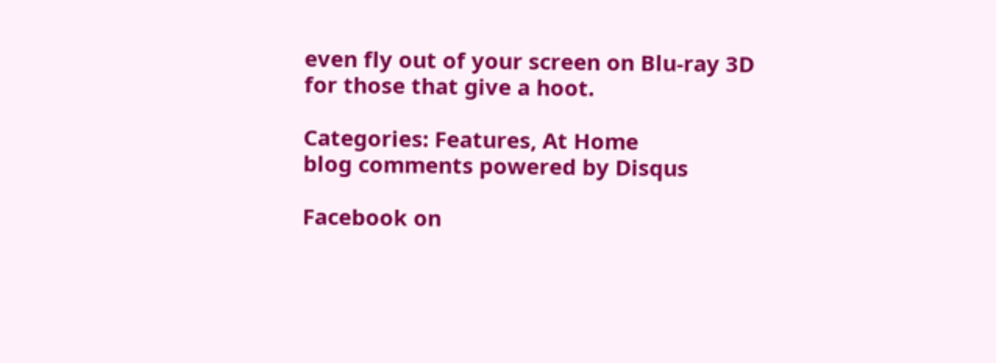even fly out of your screen on Blu-ray 3D for those that give a hoot.

Categories: Features, At Home
blog comments powered by Disqus

Facebook on